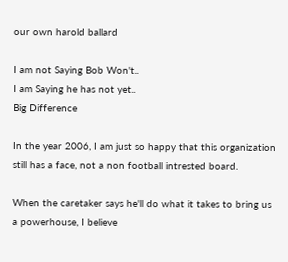our own harold ballard

I am not Saying Bob Won't..
I am Saying he has not yet..
Big Difference

In the year 2006, I am just so happy that this organization still has a face, not a non football intrested board.

When the caretaker says he'll do what it takes to bring us a powerhouse, I believe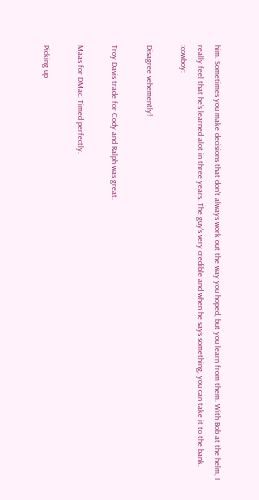him. Sometimes you make decisions that don't always work out the way you hoped, but you learn from them. With Bob at the helm, I really feel that he's learned alot in three years. The guy's very credible and when he says something, you can take it to the bank. :cowboy:

Disagree vehemently!

Troy Davis trade for Cody and Ralph was great.

Maas for DMac. Timed perfectly.

Picking up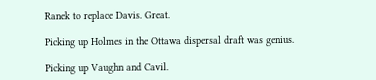Ranek to replace Davis. Great.

Picking up Holmes in the Ottawa dispersal draft was genius.

Picking up Vaughn and Cavil.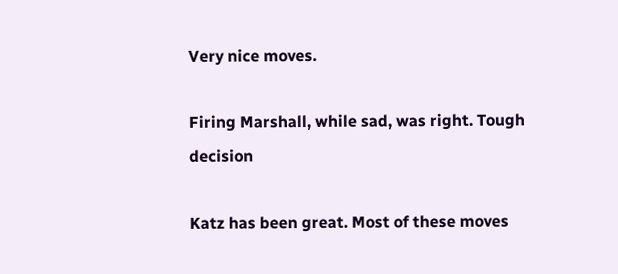Very nice moves.

Firing Marshall, while sad, was right. Tough decision

Katz has been great. Most of these moves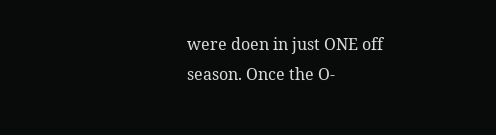were doen in just ONE off season. Once the O-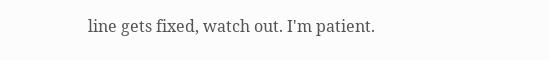line gets fixed, watch out. I'm patient.